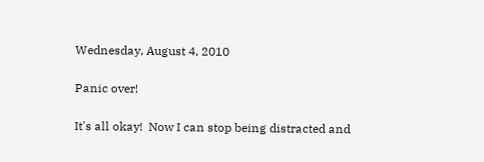Wednesday, August 4, 2010

Panic over!

It's all okay!  Now I can stop being distracted and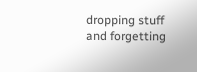dropping stuff and forgetting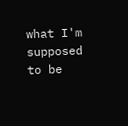what I'm supposed to be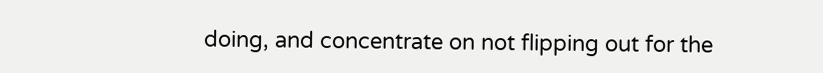doing, and concentrate on not flipping out for the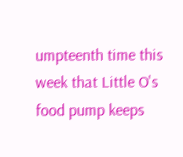umpteenth time this week that Little O's food pump keeps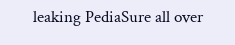leaking PediaSure all over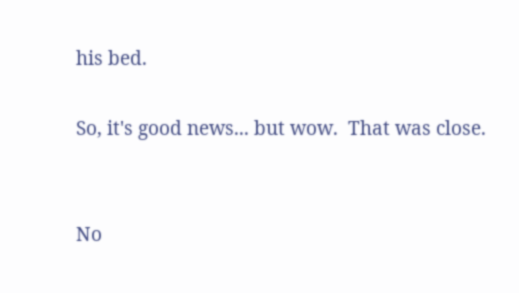his bed.

So, it's good news... but wow.  That was close.


No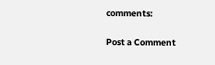comments:

Post a Comment